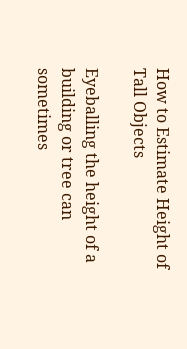How to Estimate Height of Tall Objects

Eyeballing the height of a building or tree can sometimes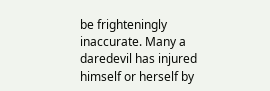be frighteningly inaccurate. Many a daredevil has injured himself or herself by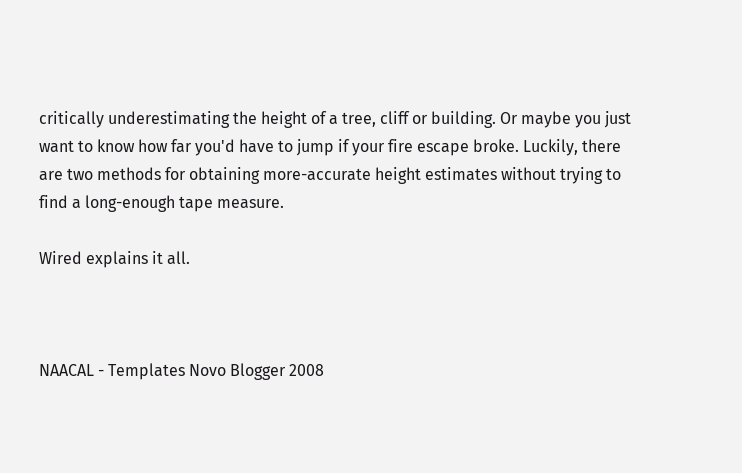critically underestimating the height of a tree, cliff or building. Or maybe you just want to know how far you'd have to jump if your fire escape broke. Luckily, there are two methods for obtaining more-accurate height estimates without trying to find a long-enough tape measure.

Wired explains it all.



NAACAL - Templates Novo Blogger 2008